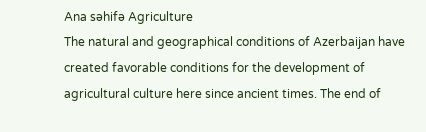Ana səhifə Agriculture
The natural and geographical conditions of Azerbaijan have created favorable conditions for the development of agricultural culture here since ancient times. The end of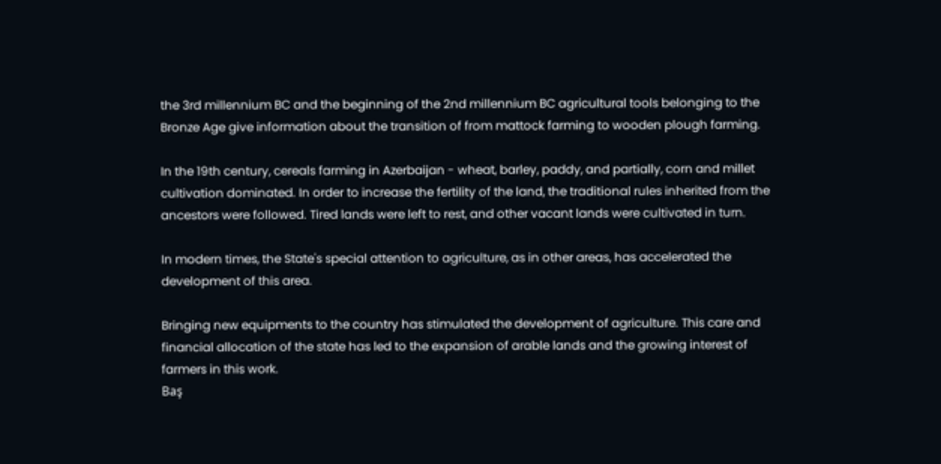the 3rd millennium BC and the beginning of the 2nd millennium BC agricultural tools belonging to the Bronze Age give information about the transition of from mattock farming to wooden plough farming.

In the 19th century, cereals farming in Azerbaijan - wheat, barley, paddy, and partially, corn and millet cultivation dominated. In order to increase the fertility of the land, the traditional rules inherited from the ancestors were followed. Tired lands were left to rest, and other vacant lands were cultivated in turn.

In modern times, the State's special attention to agriculture, as in other areas, has accelerated the development of this area.

Bringing new equipments to the country has stimulated the development of agriculture. This care and financial allocation of the state has led to the expansion of arable lands and the growing interest of farmers in this work.
Baş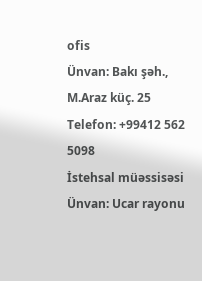ofis
Ünvan: Bakı şəh., M.Araz küç. 25
Telefon: +99412 562 5098
İstehsal müəssisəsi
Ünvan: Ucar rayonu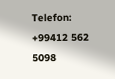Telefon: +99412 562 5098